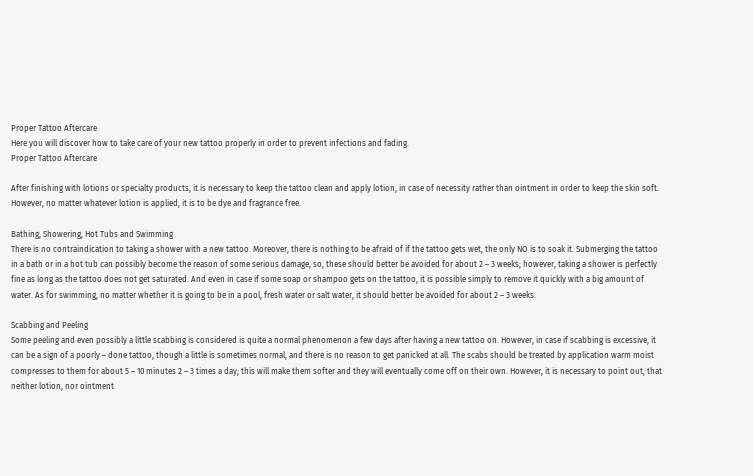Proper Tattoo Aftercare
Here you will discover how to take care of your new tattoo properly in order to prevent infections and fading.
Proper Tattoo Aftercare

After finishing with lotions or specialty products, it is necessary to keep the tattoo clean and apply lotion, in case of necessity rather than ointment in order to keep the skin soft. However, no matter whatever lotion is applied, it is to be dye and fragrance free.

Bathing, Showering, Hot Tubs and Swimming
There is no contraindication to taking a shower with a new tattoo. Moreover, there is nothing to be afraid of if the tattoo gets wet, the only NO is to soak it. Submerging the tattoo in a bath or in a hot tub can possibly become the reason of some serious damage, so, these should better be avoided for about 2 – 3 weeks; however, taking a shower is perfectly fine as long as the tattoo does not get saturated. And even in case if some soap or shampoo gets on the tattoo, it is possible simply to remove it quickly with a big amount of water. As for swimming, no matter whether it is going to be in a pool, fresh water or salt water, it should better be avoided for about 2 – 3 weeks.

Scabbing and Peeling
Some peeling and even possibly a little scabbing is considered is quite a normal phenomenon a few days after having a new tattoo on. However, in case if scabbing is excessive, it can be a sign of a poorly – done tattoo, though a little is sometimes normal, and there is no reason to get panicked at all. The scabs should be treated by application warm moist compresses to them for about 5 – 10 minutes 2 – 3 times a day; this will make them softer and they will eventually come off on their own. However, it is necessary to point out, that neither lotion, nor ointment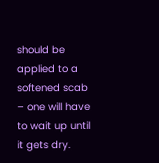should be applied to a softened scab – one will have to wait up until it gets dry.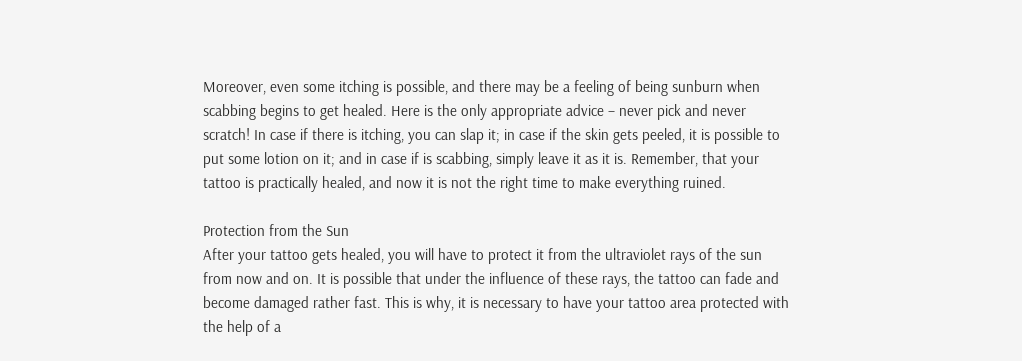Moreover, even some itching is possible, and there may be a feeling of being sunburn when scabbing begins to get healed. Here is the only appropriate advice – never pick and never scratch! In case if there is itching, you can slap it; in case if the skin gets peeled, it is possible to put some lotion on it; and in case if is scabbing, simply leave it as it is. Remember, that your tattoo is practically healed, and now it is not the right time to make everything ruined.

Protection from the Sun
After your tattoo gets healed, you will have to protect it from the ultraviolet rays of the sun from now and on. It is possible that under the influence of these rays, the tattoo can fade and become damaged rather fast. This is why, it is necessary to have your tattoo area protected with the help of a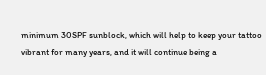minimum 30SPF sunblock, which will help to keep your tattoo vibrant for many years, and it will continue being a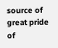source of great pride of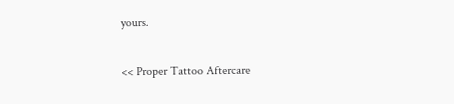yours.

<< Proper Tattoo Aftercare